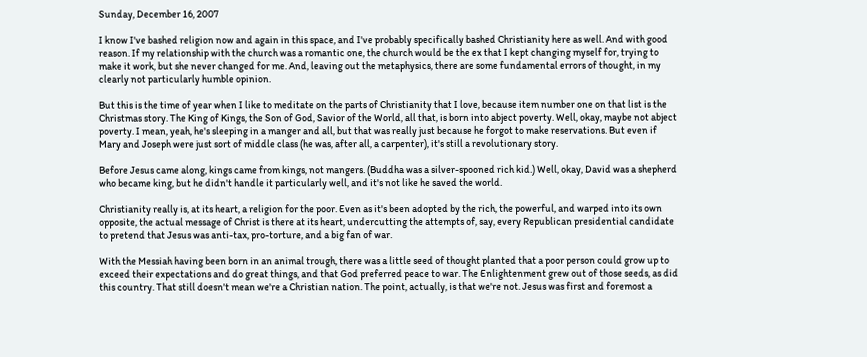Sunday, December 16, 2007

I know I've bashed religion now and again in this space, and I've probably specifically bashed Christianity here as well. And with good reason. If my relationship with the church was a romantic one, the church would be the ex that I kept changing myself for, trying to make it work, but she never changed for me. And, leaving out the metaphysics, there are some fundamental errors of thought, in my clearly not particularly humble opinion.

But this is the time of year when I like to meditate on the parts of Christianity that I love, because item number one on that list is the Christmas story. The King of Kings, the Son of God, Savior of the World, all that, is born into abject poverty. Well, okay, maybe not abject poverty. I mean, yeah, he's sleeping in a manger and all, but that was really just because he forgot to make reservations. But even if Mary and Joseph were just sort of middle class (he was, after all, a carpenter), it's still a revolutionary story.

Before Jesus came along, kings came from kings, not mangers. (Buddha was a silver-spooned rich kid.) Well, okay, David was a shepherd who became king, but he didn't handle it particularly well, and it's not like he saved the world.

Christianity really is, at its heart, a religion for the poor. Even as it's been adopted by the rich, the powerful, and warped into its own opposite, the actual message of Christ is there at its heart, undercutting the attempts of, say, every Republican presidential candidate to pretend that Jesus was anti-tax, pro-torture, and a big fan of war.

With the Messiah having been born in an animal trough, there was a little seed of thought planted that a poor person could grow up to exceed their expectations and do great things, and that God preferred peace to war. The Enlightenment grew out of those seeds, as did this country. That still doesn't mean we're a Christian nation. The point, actually, is that we're not. Jesus was first and foremost a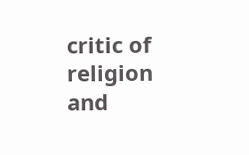critic of religion and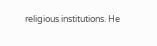religious institutions. He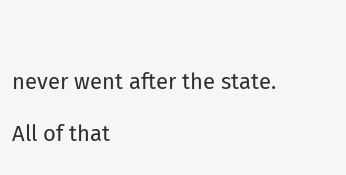never went after the state.

All of that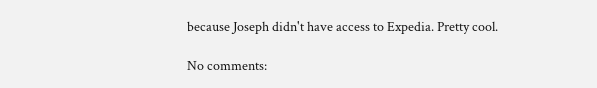because Joseph didn't have access to Expedia. Pretty cool.

No comments: